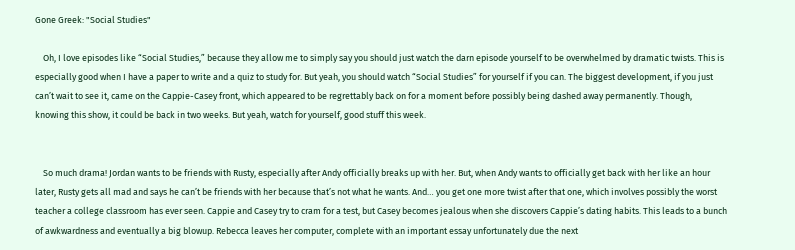Gone Greek: "Social Studies"

    Oh, I love episodes like “Social Studies,” because they allow me to simply say you should just watch the darn episode yourself to be overwhelmed by dramatic twists. This is especially good when I have a paper to write and a quiz to study for. But yeah, you should watch “Social Studies” for yourself if you can. The biggest development, if you just can’t wait to see it, came on the Cappie-Casey front, which appeared to be regrettably back on for a moment before possibly being dashed away permanently. Though, knowing this show, it could be back in two weeks. But yeah, watch for yourself, good stuff this week.


    So much drama! Jordan wants to be friends with Rusty, especially after Andy officially breaks up with her. But, when Andy wants to officially get back with her like an hour later, Rusty gets all mad and says he can’t be friends with her because that’s not what he wants. And… you get one more twist after that one, which involves possibly the worst teacher a college classroom has ever seen. Cappie and Casey try to cram for a test, but Casey becomes jealous when she discovers Cappie’s dating habits. This leads to a bunch of awkwardness and eventually a big blowup. Rebecca leaves her computer, complete with an important essay unfortunately due the next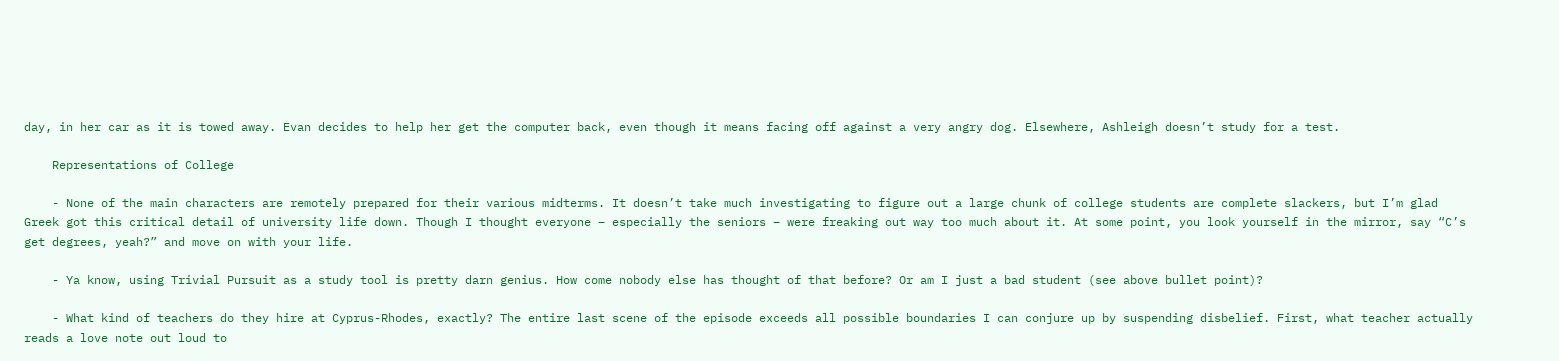day, in her car as it is towed away. Evan decides to help her get the computer back, even though it means facing off against a very angry dog. Elsewhere, Ashleigh doesn’t study for a test.

    Representations of College

    - None of the main characters are remotely prepared for their various midterms. It doesn’t take much investigating to figure out a large chunk of college students are complete slackers, but I’m glad Greek got this critical detail of university life down. Though I thought everyone – especially the seniors – were freaking out way too much about it. At some point, you look yourself in the mirror, say “C’s get degrees, yeah?” and move on with your life.

    - Ya know, using Trivial Pursuit as a study tool is pretty darn genius. How come nobody else has thought of that before? Or am I just a bad student (see above bullet point)?

    - What kind of teachers do they hire at Cyprus-Rhodes, exactly? The entire last scene of the episode exceeds all possible boundaries I can conjure up by suspending disbelief. First, what teacher actually reads a love note out loud to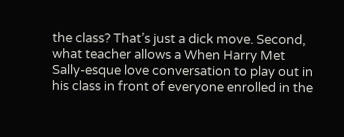the class? That’s just a dick move. Second, what teacher allows a When Harry Met Sally-esque love conversation to play out in his class in front of everyone enrolled in the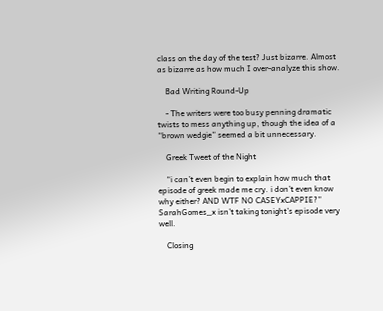class on the day of the test? Just bizarre. Almost as bizarre as how much I over-analyze this show.

    Bad Writing Round-Up

    - The writers were too busy penning dramatic twists to mess anything up, though the idea of a “brown wedgie” seemed a bit unnecessary.

    Greek Tweet of the Night

    “i can’t even begin to explain how much that episode of greek made me cry. i don’t even know why either? AND WTF NO CASEYxCAPPIE?” SarahGomes_x isn’t taking tonight’s episode very well.

    Closing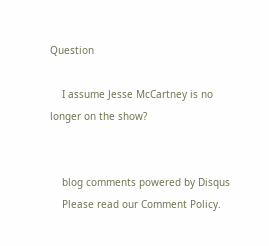Question

    I assume Jesse McCartney is no longer on the show?


    blog comments powered by Disqus
    Please read our Comment Policy.